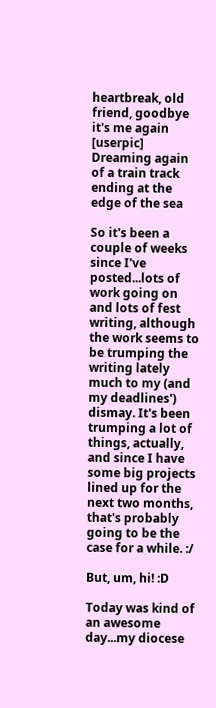heartbreak, old friend, goodbye it's me again [userpic]
Dreaming again of a train track ending at the edge of the sea

So it's been a couple of weeks since I've posted...lots of work going on and lots of fest writing, although the work seems to be trumping the writing lately much to my (and my deadlines') dismay. It's been trumping a lot of things, actually, and since I have some big projects lined up for the next two months, that's probably going to be the case for a while. :/

But, um, hi! :D

Today was kind of an awesome day...my diocese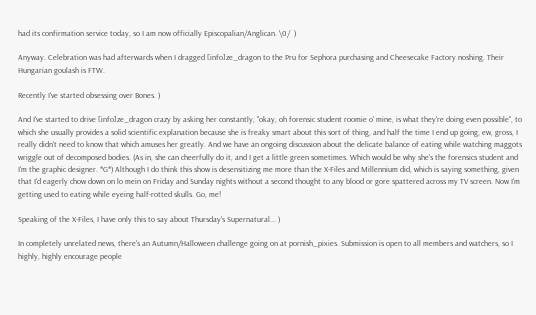had its confirmation service today, so I am now officially Episcopalian/Anglican. \0/  )

Anyway. Celebration was had afterwards when I dragged [info]ze_dragon to the Pru for Sephora purchasing and Cheesecake Factory noshing. Their Hungarian goulash is FTW.

Recently I've started obsessing over Bones. )

And I've started to drive [info]ze_dragon crazy by asking her constantly, "okay, oh forensic student roomie o' mine, is what they're doing even possible", to which she usually provides a solid scientific explanation because she is freaky smart about this sort of thing, and half the time I end up going, ew, gross, I really didn't need to know that which amuses her greatly. And we have an ongoing discussion about the delicate balance of eating while watching maggots wriggle out of decomposed bodies. (As in, she can cheerfully do it, and I get a little green sometimes. Which would be why she's the forensics student and I'm the graphic designer. *G*) Although I do think this show is desensitizing me more than the X-Files and Millennium did, which is saying something, given that I'd eagerly chow down on lo mein on Friday and Sunday nights without a second thought to any blood or gore spattered across my TV screen. Now I'm getting used to eating while eyeing half-rotted skulls. Go, me!

Speaking of the X-Files, I have only this to say about Thursday's Supernatural... )

In completely unrelated news, there's an Autumn/Halloween challenge going on at pornish_pixies. Submission is open to all members and watchers, so I highly, highly encourage people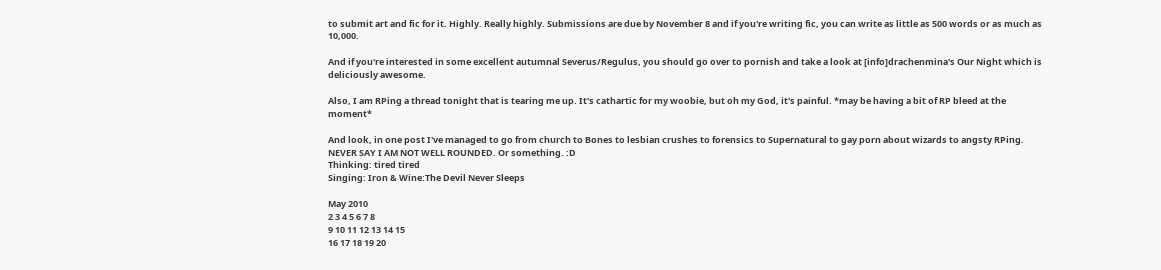to submit art and fic for it. Highly. Really highly. Submissions are due by November 8 and if you're writing fic, you can write as little as 500 words or as much as 10,000.

And if you're interested in some excellent autumnal Severus/Regulus, you should go over to pornish and take a look at [info]drachenmina's Our Night which is deliciously awesome.

Also, I am RPing a thread tonight that is tearing me up. It's cathartic for my woobie, but oh my God, it's painful. *may be having a bit of RP bleed at the moment*

And look, in one post I've managed to go from church to Bones to lesbian crushes to forensics to Supernatural to gay porn about wizards to angsty RPing. NEVER SAY I AM NOT WELL ROUNDED. Or something. :D
Thinking: tired tired
Singing: Iron & Wine:The Devil Never Sleeps

May 2010
2 3 4 5 6 7 8
9 10 11 12 13 14 15
16 17 18 19 20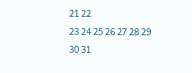21 22
23 24 25 26 27 28 29
30 31